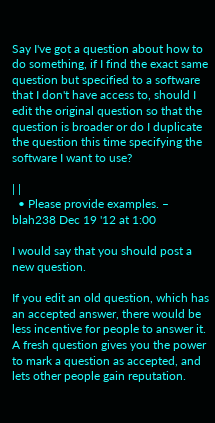Say I've got a question about how to do something, if I find the exact same question but specified to a software that I don't have access to, should I edit the original question so that the question is broader or do I duplicate the question this time specifying the software I want to use?

| |
  • Please provide examples. – blah238 Dec 19 '12 at 1:00

I would say that you should post a new question.

If you edit an old question, which has an accepted answer, there would be less incentive for people to answer it. A fresh question gives you the power to mark a question as accepted, and lets other people gain reputation.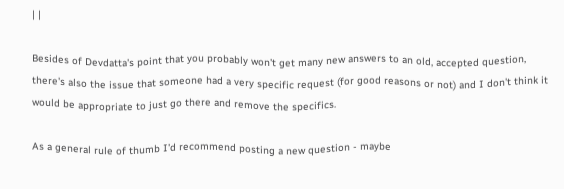| |

Besides of Devdatta's point that you probably won't get many new answers to an old, accepted question, there's also the issue that someone had a very specific request (for good reasons or not) and I don't think it would be appropriate to just go there and remove the specifics.

As a general rule of thumb I'd recommend posting a new question - maybe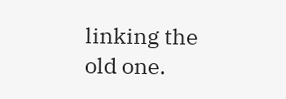linking the old one.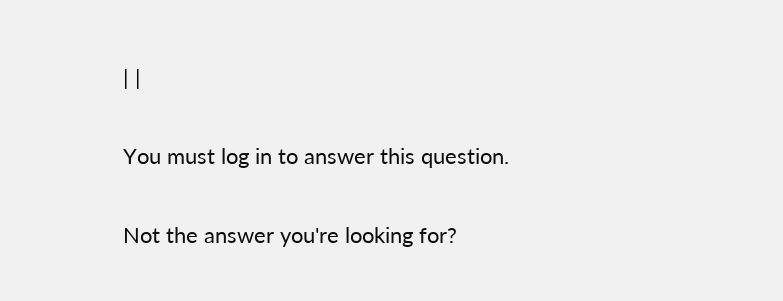| |

You must log in to answer this question.

Not the answer you're looking for?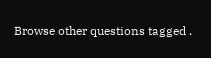Browse other questions tagged .